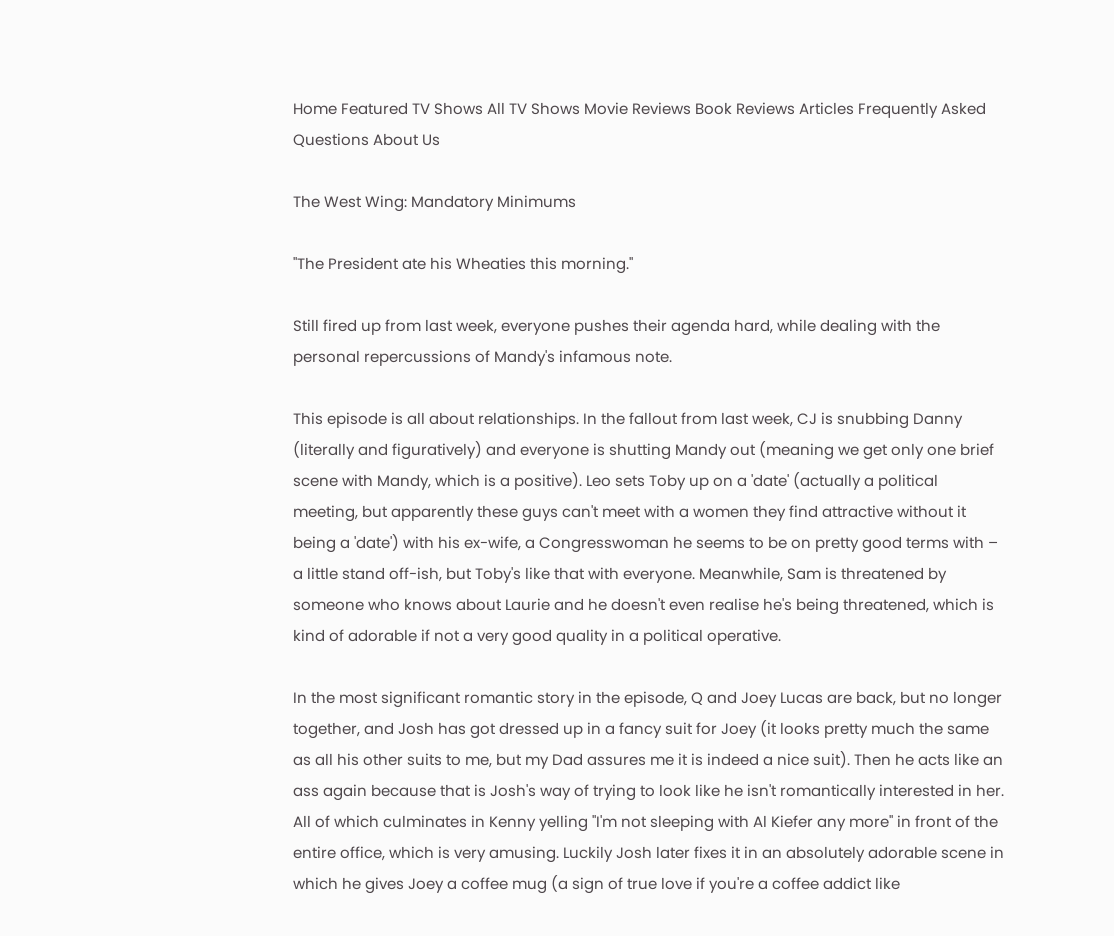Home Featured TV Shows All TV Shows Movie Reviews Book Reviews Articles Frequently Asked Questions About Us

The West Wing: Mandatory Minimums

"The President ate his Wheaties this morning."

Still fired up from last week, everyone pushes their agenda hard, while dealing with the personal repercussions of Mandy's infamous note.

This episode is all about relationships. In the fallout from last week, CJ is snubbing Danny (literally and figuratively) and everyone is shutting Mandy out (meaning we get only one brief scene with Mandy, which is a positive). Leo sets Toby up on a 'date' (actually a political meeting, but apparently these guys can't meet with a women they find attractive without it being a 'date') with his ex-wife, a Congresswoman he seems to be on pretty good terms with – a little stand off-ish, but Toby's like that with everyone. Meanwhile, Sam is threatened by someone who knows about Laurie and he doesn't even realise he's being threatened, which is kind of adorable if not a very good quality in a political operative.

In the most significant romantic story in the episode, Q and Joey Lucas are back, but no longer together, and Josh has got dressed up in a fancy suit for Joey (it looks pretty much the same as all his other suits to me, but my Dad assures me it is indeed a nice suit). Then he acts like an ass again because that is Josh's way of trying to look like he isn't romantically interested in her. All of which culminates in Kenny yelling "I'm not sleeping with Al Kiefer any more" in front of the entire office, which is very amusing. Luckily Josh later fixes it in an absolutely adorable scene in which he gives Joey a coffee mug (a sign of true love if you're a coffee addict like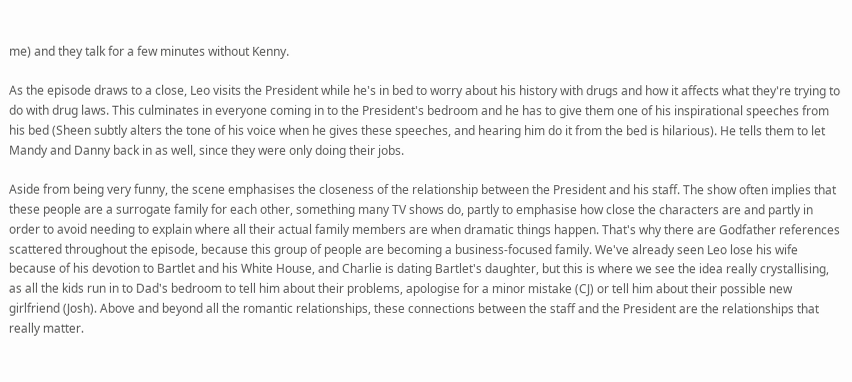me) and they talk for a few minutes without Kenny.

As the episode draws to a close, Leo visits the President while he's in bed to worry about his history with drugs and how it affects what they're trying to do with drug laws. This culminates in everyone coming in to the President's bedroom and he has to give them one of his inspirational speeches from his bed (Sheen subtly alters the tone of his voice when he gives these speeches, and hearing him do it from the bed is hilarious). He tells them to let Mandy and Danny back in as well, since they were only doing their jobs.

Aside from being very funny, the scene emphasises the closeness of the relationship between the President and his staff. The show often implies that these people are a surrogate family for each other, something many TV shows do, partly to emphasise how close the characters are and partly in order to avoid needing to explain where all their actual family members are when dramatic things happen. That's why there are Godfather references scattered throughout the episode, because this group of people are becoming a business-focused family. We've already seen Leo lose his wife because of his devotion to Bartlet and his White House, and Charlie is dating Bartlet's daughter, but this is where we see the idea really crystallising, as all the kids run in to Dad's bedroom to tell him about their problems, apologise for a minor mistake (CJ) or tell him about their possible new girlfriend (Josh). Above and beyond all the romantic relationships, these connections between the staff and the President are the relationships that really matter.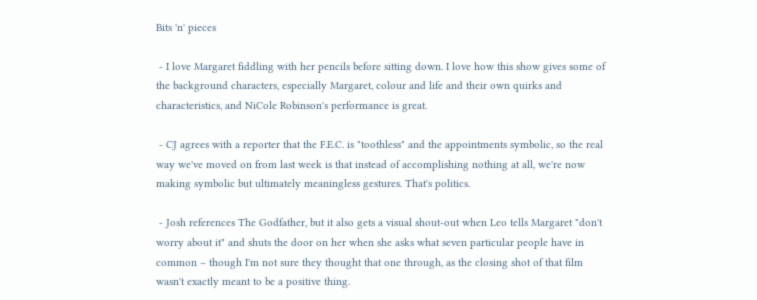Bits 'n' pieces

 - I love Margaret fiddling with her pencils before sitting down. I love how this show gives some of the background characters, especially Margaret, colour and life and their own quirks and characteristics, and NiCole Robinson's performance is great.

 - CJ agrees with a reporter that the F.E.C. is "toothless" and the appointments symbolic, so the real way we've moved on from last week is that instead of accomplishing nothing at all, we're now making symbolic but ultimately meaningless gestures. That's politics.

 - Josh references The Godfather, but it also gets a visual shout-out when Leo tells Margaret "don't worry about it" and shuts the door on her when she asks what seven particular people have in common – though I'm not sure they thought that one through, as the closing shot of that film wasn't exactly meant to be a positive thing.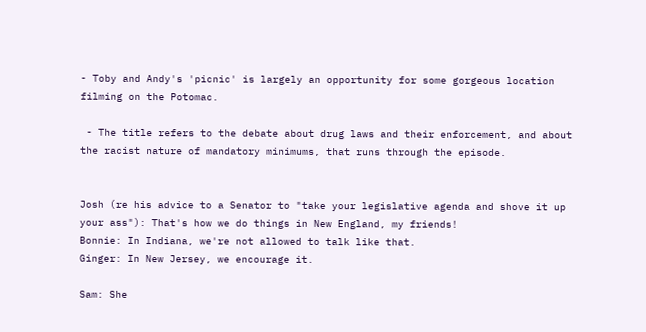- Toby and Andy's 'picnic' is largely an opportunity for some gorgeous location filming on the Potomac.

 - The title refers to the debate about drug laws and their enforcement, and about the racist nature of mandatory minimums, that runs through the episode.


Josh (re his advice to a Senator to "take your legislative agenda and shove it up your ass"): That's how we do things in New England, my friends!
Bonnie: In Indiana, we're not allowed to talk like that.
Ginger: In New Jersey, we encourage it.

Sam: She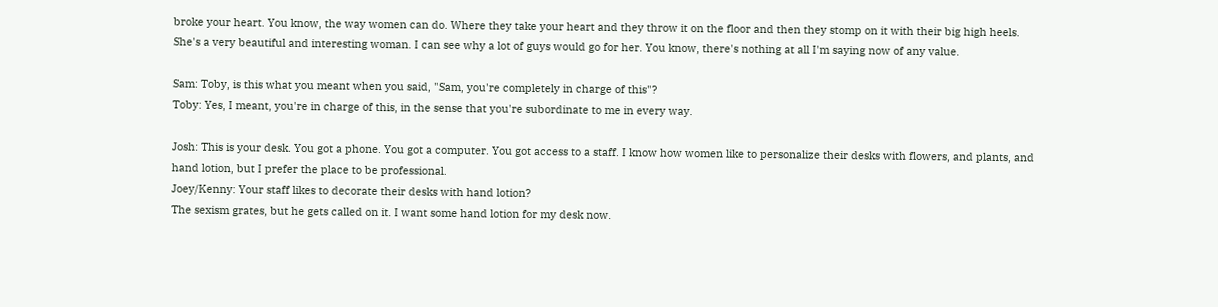broke your heart. You know, the way women can do. Where they take your heart and they throw it on the floor and then they stomp on it with their big high heels. She's a very beautiful and interesting woman. I can see why a lot of guys would go for her. You know, there's nothing at all I'm saying now of any value.

Sam: Toby, is this what you meant when you said, "Sam, you're completely in charge of this"?
Toby: Yes, I meant, you're in charge of this, in the sense that you're subordinate to me in every way.

Josh: This is your desk. You got a phone. You got a computer. You got access to a staff. I know how women like to personalize their desks with flowers, and plants, and hand lotion, but I prefer the place to be professional.
Joey/Kenny: Your staff likes to decorate their desks with hand lotion?
The sexism grates, but he gets called on it. I want some hand lotion for my desk now.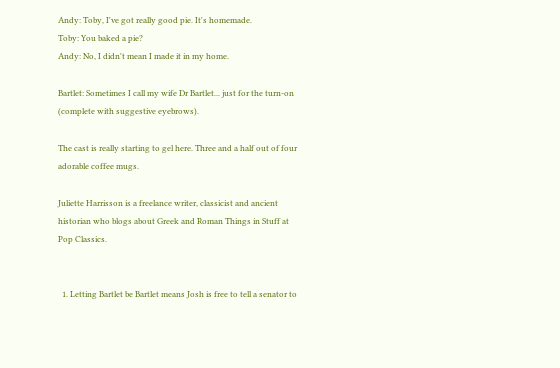Andy: Toby, I've got really good pie. It's homemade.
Toby: You baked a pie?
Andy: No, I didn't mean I made it in my home.

Bartlet: Sometimes I call my wife Dr Bartlet... just for the turn-on (complete with suggestive eyebrows).

The cast is really starting to gel here. Three and a half out of four adorable coffee mugs.

Juliette Harrisson is a freelance writer, classicist and ancient historian who blogs about Greek and Roman Things in Stuff at Pop Classics.


  1. Letting Bartlet be Bartlet means Josh is free to tell a senator to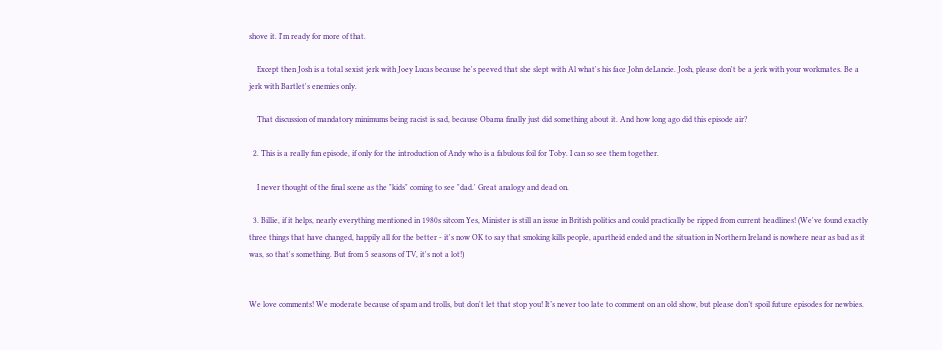shove it. I'm ready for more of that.

    Except then Josh is a total sexist jerk with Joey Lucas because he's peeved that she slept with Al what's his face John deLancie. Josh, please don't be a jerk with your workmates. Be a jerk with Bartlet's enemies only.

    That discussion of mandatory minimums being racist is sad, because Obama finally just did something about it. And how long ago did this episode air?

  2. This is a really fun episode, if only for the introduction of Andy who is a fabulous foil for Toby. I can so see them together.

    I never thought of the final scene as the "kids" coming to see "dad.' Great analogy and dead on.

  3. Billie, if it helps, nearly everything mentioned in 1980s sitcom Yes, Minister is still an issue in British politics and could practically be ripped from current headlines! (We've found exactly three things that have changed, happily all for the better - it's now OK to say that smoking kills people, apartheid ended and the situation in Northern Ireland is nowhere near as bad as it was, so that's something. But from 5 seasons of TV, it's not a lot!)


We love comments! We moderate because of spam and trolls, but don't let that stop you! It’s never too late to comment on an old show, but please don’t spoil future episodes for newbies.